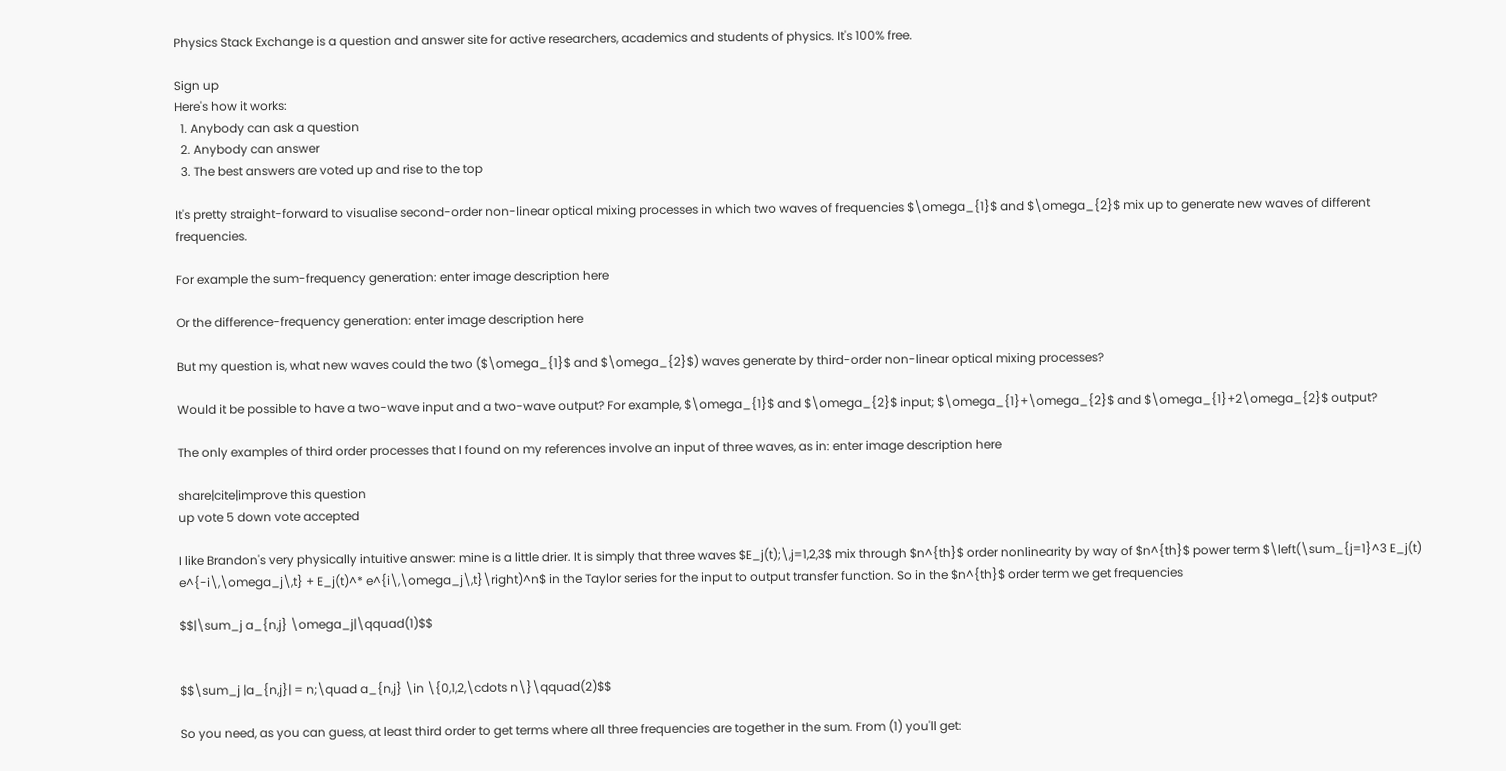Physics Stack Exchange is a question and answer site for active researchers, academics and students of physics. It's 100% free.

Sign up
Here's how it works:
  1. Anybody can ask a question
  2. Anybody can answer
  3. The best answers are voted up and rise to the top

It's pretty straight-forward to visualise second-order non-linear optical mixing processes in which two waves of frequencies $\omega_{1}$ and $\omega_{2}$ mix up to generate new waves of different frequencies.

For example the sum-frequency generation: enter image description here

Or the difference-frequency generation: enter image description here

But my question is, what new waves could the two ($\omega_{1}$ and $\omega_{2}$) waves generate by third-order non-linear optical mixing processes?

Would it be possible to have a two-wave input and a two-wave output? For example, $\omega_{1}$ and $\omega_{2}$ input; $\omega_{1}+\omega_{2}$ and $\omega_{1}+2\omega_{2}$ output?

The only examples of third order processes that I found on my references involve an input of three waves, as in: enter image description here

share|cite|improve this question
up vote 5 down vote accepted

I like Brandon's very physically intuitive answer: mine is a little drier. It is simply that three waves $E_j(t);\,j=1,2,3$ mix through $n^{th}$ order nonlinearity by way of $n^{th}$ power term $\left(\sum_{j=1}^3 E_j(t) e^{-i\,\omega_j\,t} + E_j(t)^* e^{i\,\omega_j\,t}\right)^n$ in the Taylor series for the input to output transfer function. So in the $n^{th}$ order term we get frequencies

$$|\sum_j a_{n,j} \omega_j|\qquad(1)$$


$$\sum_j |a_{n,j}| = n;\quad a_{n,j} \in \{0,1,2,\cdots n\}\qquad(2)$$

So you need, as you can guess, at least third order to get terms where all three frequencies are together in the sum. From (1) you'll get: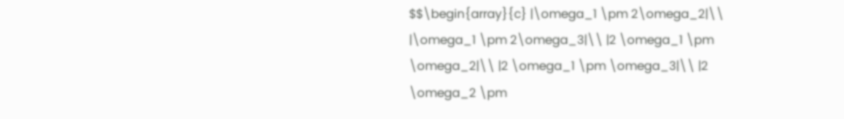$$\begin{array}{c} |\omega_1 \pm 2\omega_2|\\ |\omega_1 \pm 2\omega_3|\\ |2 \omega_1 \pm \omega_2|\\ |2 \omega_1 \pm \omega_3|\\ |2 \omega_2 \pm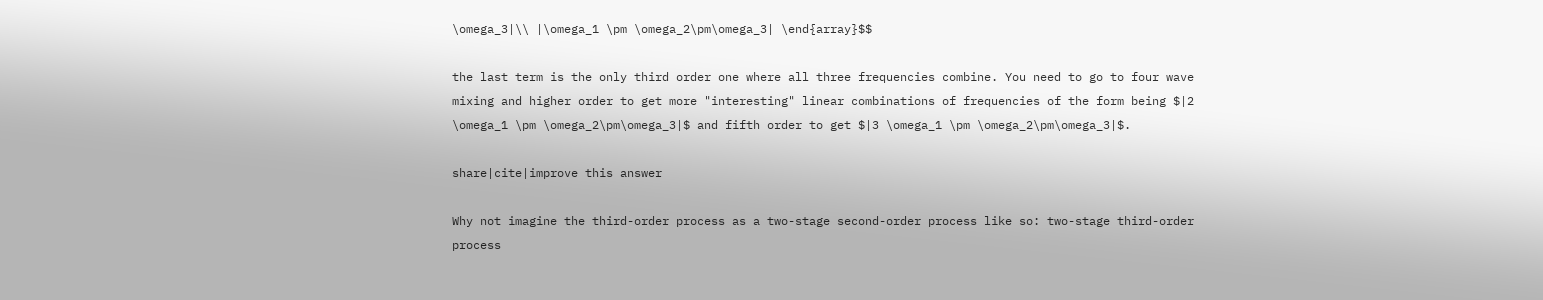\omega_3|\\ |\omega_1 \pm \omega_2\pm\omega_3| \end{array}$$

the last term is the only third order one where all three frequencies combine. You need to go to four wave mixing and higher order to get more "interesting" linear combinations of frequencies of the form being $|2 \omega_1 \pm \omega_2\pm\omega_3|$ and fifth order to get $|3 \omega_1 \pm \omega_2\pm\omega_3|$.

share|cite|improve this answer

Why not imagine the third-order process as a two-stage second-order process like so: two-stage third-order process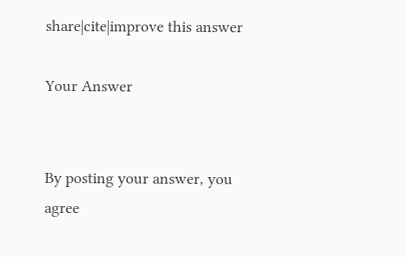share|cite|improve this answer

Your Answer


By posting your answer, you agree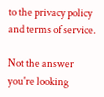to the privacy policy and terms of service.

Not the answer you're looking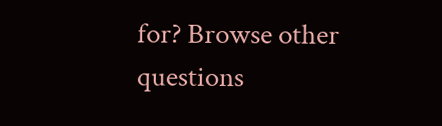for? Browse other questions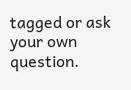tagged or ask your own question.